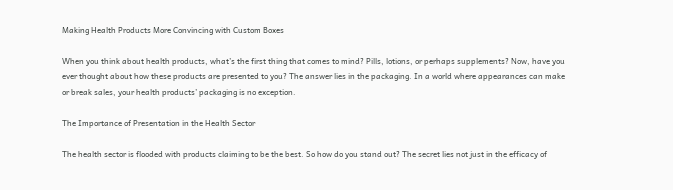Making Health Products More Convincing with Custom Boxes

When you think about health products, what’s the first thing that comes to mind? Pills, lotions, or perhaps supplements? Now, have you ever thought about how these products are presented to you? The answer lies in the packaging. In a world where appearances can make or break sales, your health products’ packaging is no exception.

The Importance of Presentation in the Health Sector

The health sector is flooded with products claiming to be the best. So how do you stand out? The secret lies not just in the efficacy of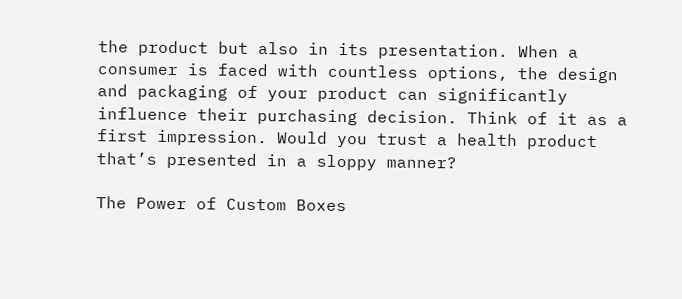the product but also in its presentation. When a consumer is faced with countless options, the design and packaging of your product can significantly influence their purchasing decision. Think of it as a first impression. Would you trust a health product that’s presented in a sloppy manner?

The Power of Custom Boxes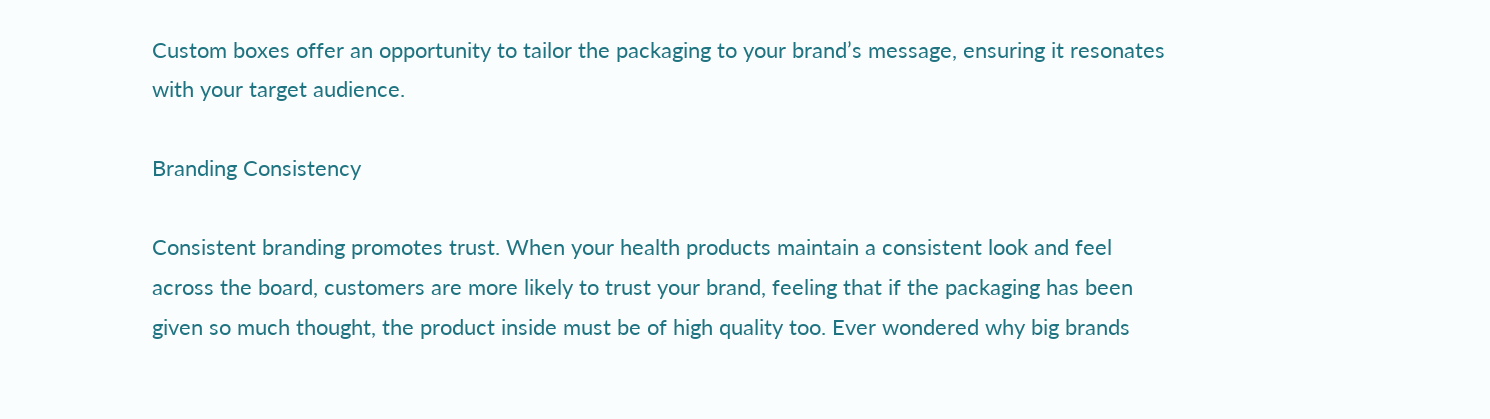Custom boxes offer an opportunity to tailor the packaging to your brand’s message, ensuring it resonates with your target audience.

Branding Consistency

Consistent branding promotes trust. When your health products maintain a consistent look and feel across the board, customers are more likely to trust your brand, feeling that if the packaging has been given so much thought, the product inside must be of high quality too. Ever wondered why big brands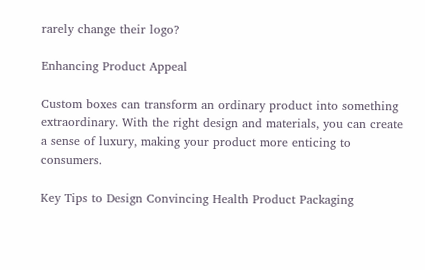rarely change their logo?

Enhancing Product Appeal

Custom boxes can transform an ordinary product into something extraordinary. With the right design and materials, you can create a sense of luxury, making your product more enticing to consumers.

Key Tips to Design Convincing Health Product Packaging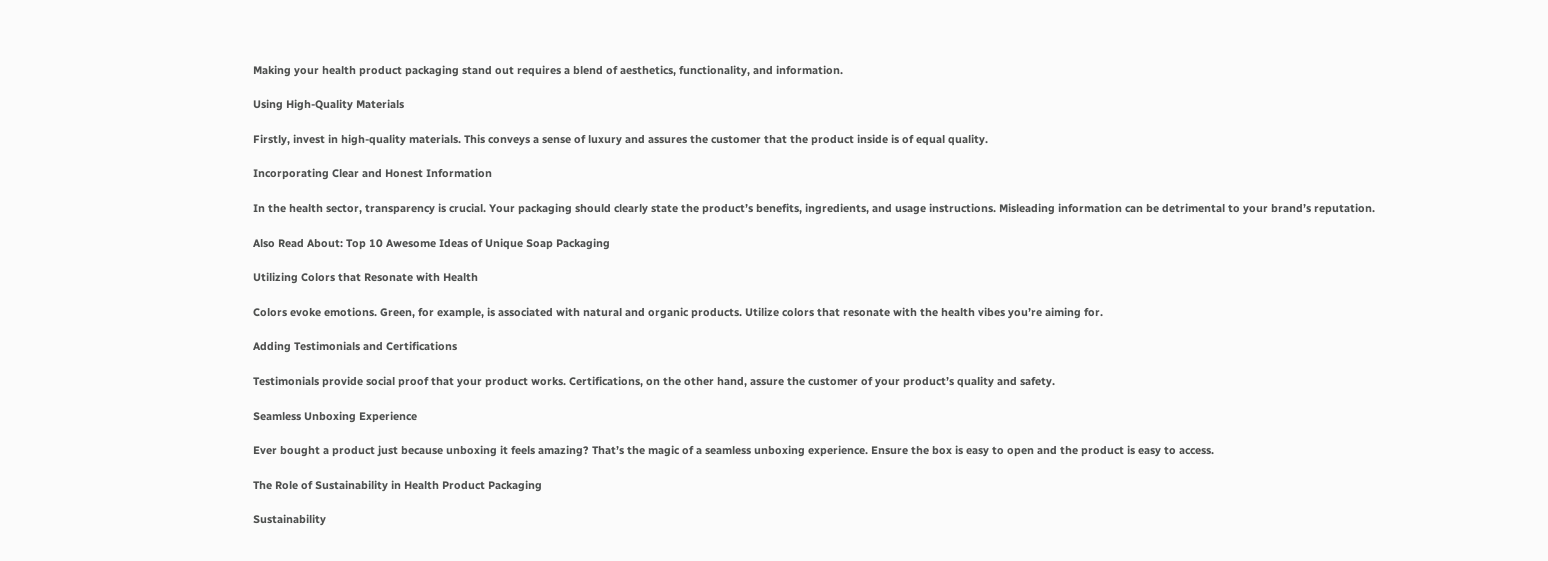Making your health product packaging stand out requires a blend of aesthetics, functionality, and information.

Using High-Quality Materials

Firstly, invest in high-quality materials. This conveys a sense of luxury and assures the customer that the product inside is of equal quality.

Incorporating Clear and Honest Information

In the health sector, transparency is crucial. Your packaging should clearly state the product’s benefits, ingredients, and usage instructions. Misleading information can be detrimental to your brand’s reputation.

Also Read About: Top 10 Awesome Ideas of Unique Soap Packaging

Utilizing Colors that Resonate with Health

Colors evoke emotions. Green, for example, is associated with natural and organic products. Utilize colors that resonate with the health vibes you’re aiming for.

Adding Testimonials and Certifications

Testimonials provide social proof that your product works. Certifications, on the other hand, assure the customer of your product’s quality and safety.

Seamless Unboxing Experience

Ever bought a product just because unboxing it feels amazing? That’s the magic of a seamless unboxing experience. Ensure the box is easy to open and the product is easy to access.

The Role of Sustainability in Health Product Packaging

Sustainability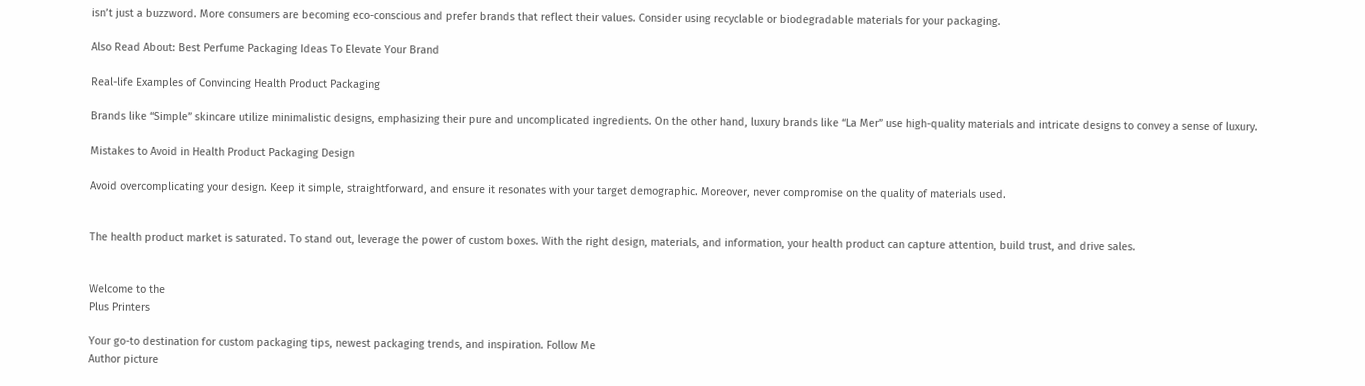isn’t just a buzzword. More consumers are becoming eco-conscious and prefer brands that reflect their values. Consider using recyclable or biodegradable materials for your packaging.

Also Read About: Best Perfume Packaging Ideas To Elevate Your Brand

Real-life Examples of Convincing Health Product Packaging

Brands like “Simple” skincare utilize minimalistic designs, emphasizing their pure and uncomplicated ingredients. On the other hand, luxury brands like “La Mer” use high-quality materials and intricate designs to convey a sense of luxury.

Mistakes to Avoid in Health Product Packaging Design

Avoid overcomplicating your design. Keep it simple, straightforward, and ensure it resonates with your target demographic. Moreover, never compromise on the quality of materials used.


The health product market is saturated. To stand out, leverage the power of custom boxes. With the right design, materials, and information, your health product can capture attention, build trust, and drive sales.


Welcome to the
Plus Printers

Your go-to destination for custom packaging tips, newest packaging trends, and inspiration. Follow Me
Author picture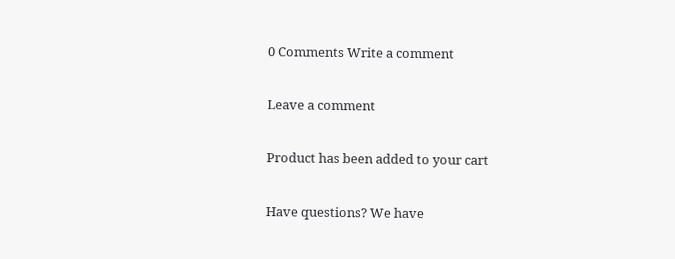0 Comments Write a comment

Leave a comment

Product has been added to your cart

Have questions? We have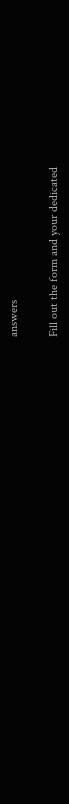answers

Fill out the form and your dedicated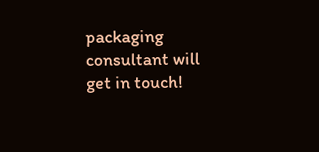packaging consultant will get in touch!